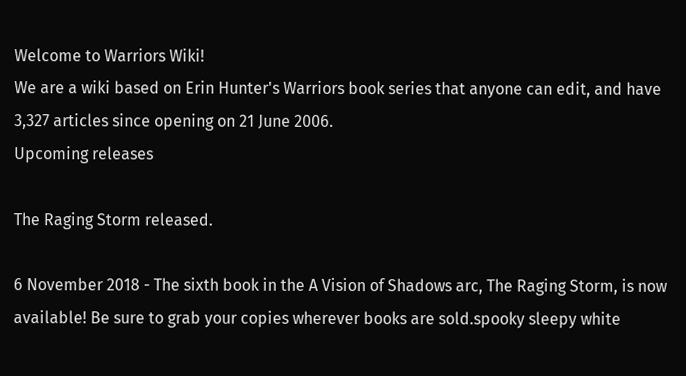Welcome to Warriors Wiki!
We are a wiki based on Erin Hunter's Warriors book series that anyone can edit, and have 3,327 articles since opening on 21 June 2006.
Upcoming releases

The Raging Storm released.

6 November 2018 - The sixth book in the A Vision of Shadows arc, The Raging Storm, is now available! Be sure to grab your copies wherever books are sold.spooky sleepy white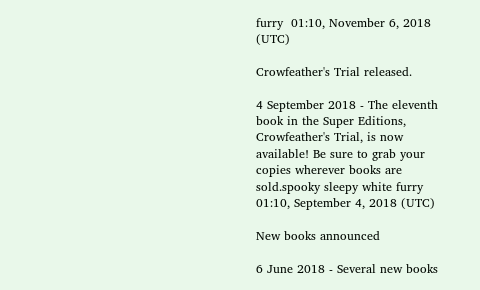furry  01:10, November 6, 2018 (UTC)

Crowfeather's Trial released.

4 September 2018 - The eleventh book in the Super Editions, Crowfeather's Trial, is now available! Be sure to grab your copies wherever books are sold.spooky sleepy white furry  01:10, September 4, 2018 (UTC)

New books announced

6 June 2018 - Several new books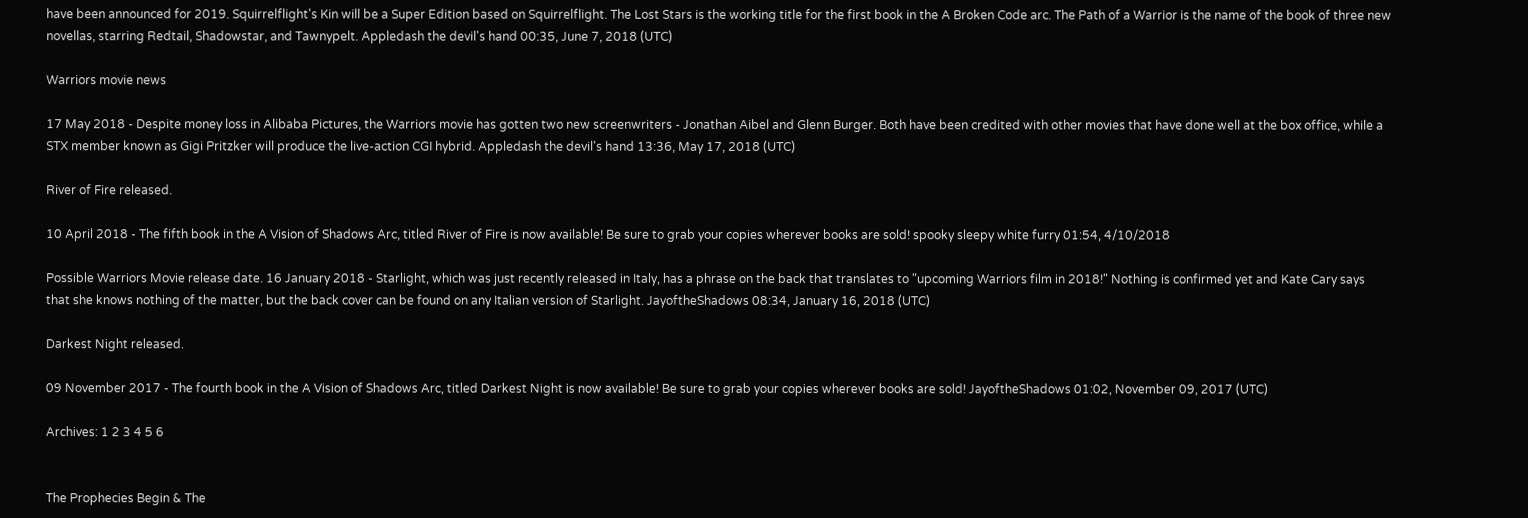have been announced for 2019. Squirrelflight's Kin will be a Super Edition based on Squirrelflight. The Lost Stars is the working title for the first book in the A Broken Code arc. The Path of a Warrior is the name of the book of three new novellas, starring Redtail, Shadowstar, and Tawnypelt. Appledash the devil's hand 00:35, June 7, 2018 (UTC)

Warriors movie news

17 May 2018 - Despite money loss in Alibaba Pictures, the Warriors movie has gotten two new screenwriters - Jonathan Aibel and Glenn Burger. Both have been credited with other movies that have done well at the box office, while a STX member known as Gigi Pritzker will produce the live-action CGI hybrid. Appledash the devil's hand 13:36, May 17, 2018 (UTC)

River of Fire released.

10 April 2018 - The fifth book in the A Vision of Shadows Arc, titled River of Fire is now available! Be sure to grab your copies wherever books are sold! spooky sleepy white furry 01:54, 4/10/2018

Possible Warriors Movie release date. 16 January 2018 - Starlight, which was just recently released in Italy, has a phrase on the back that translates to "upcoming Warriors film in 2018!" Nothing is confirmed yet and Kate Cary says that she knows nothing of the matter, but the back cover can be found on any Italian version of Starlight. JayoftheShadows 08:34, January 16, 2018 (UTC)

Darkest Night released.

09 November 2017 - The fourth book in the A Vision of Shadows Arc, titled Darkest Night is now available! Be sure to grab your copies wherever books are sold! JayoftheShadows 01:02, November 09, 2017 (UTC)

Archives: 1 2 3 4 5 6


The Prophecies Begin & The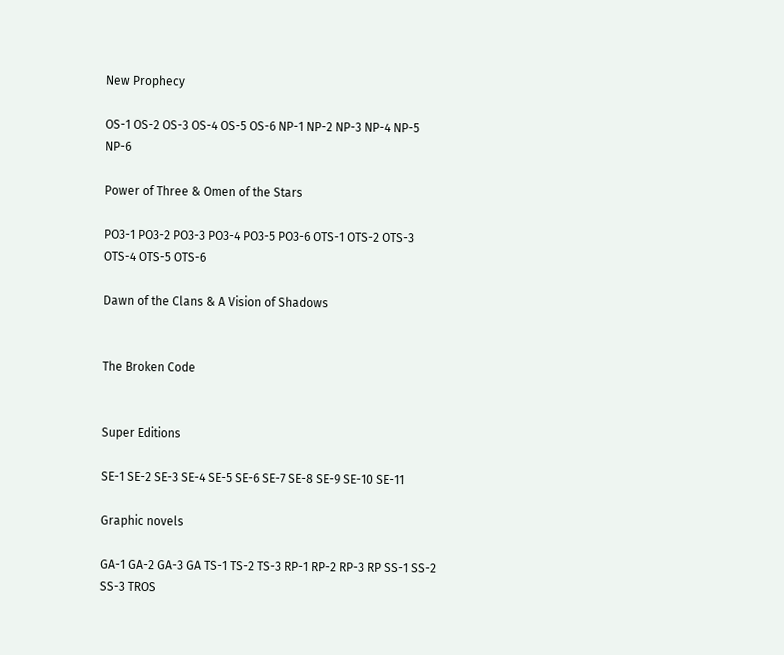New Prophecy

OS-1 OS-2 OS-3 OS-4 OS-5 OS-6 NP-1 NP-2 NP-3 NP-4 NP-5 NP-6

Power of Three & Omen of the Stars

PO3-1 PO3-2 PO3-3 PO3-4 PO3-5 PO3-6 OTS-1 OTS-2 OTS-3 OTS-4 OTS-5 OTS-6

Dawn of the Clans & A Vision of Shadows


The Broken Code


Super Editions

SE-1 SE-2 SE-3 SE-4 SE-5 SE-6 SE-7 SE-8 SE-9 SE-10 SE-11

Graphic novels

GA-1 GA-2 GA-3 GA TS-1 TS-2 TS-3 RP-1 RP-2 RP-3 RP SS-1 SS-2 SS-3 TROS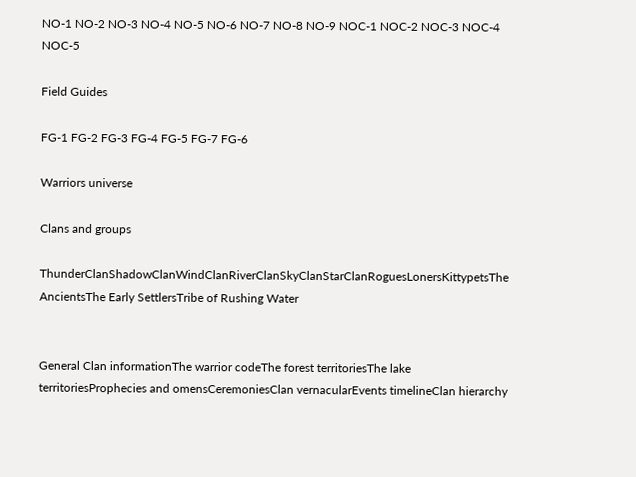NO-1 NO-2 NO-3 NO-4 NO-5 NO-6 NO-7 NO-8 NO-9 NOC-1 NOC-2 NOC-3 NOC-4 NOC-5

Field Guides

FG-1 FG-2 FG-3 FG-4 FG-5 FG-7 FG-6

Warriors universe

Clans and groups

ThunderClanShadowClanWindClanRiverClanSkyClanStarClanRoguesLonersKittypetsThe AncientsThe Early SettlersTribe of Rushing Water


General Clan informationThe warrior codeThe forest territoriesThe lake territoriesProphecies and omensCeremoniesClan vernacularEvents timelineClan hierarchy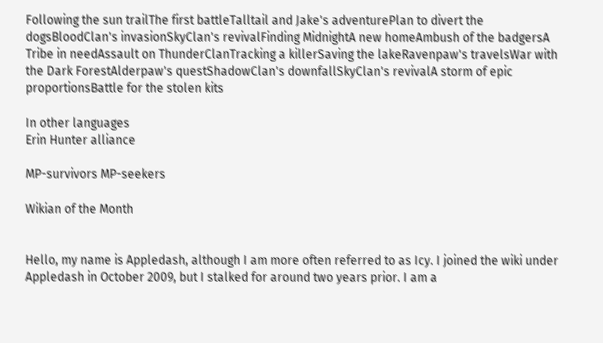Following the sun trailThe first battleTalltail and Jake's adventurePlan to divert the dogsBloodClan's invasionSkyClan's revivalFinding MidnightA new homeAmbush of the badgersA Tribe in needAssault on ThunderClanTracking a killerSaving the lakeRavenpaw's travelsWar with the Dark ForestAlderpaw's questShadowClan's downfallSkyClan's revivalA storm of epic proportionsBattle for the stolen kits

In other languages
Erin Hunter alliance

MP-survivors MP-seekers

Wikian of the Month


Hello, my name is Appledash, although I am more often referred to as Icy. I joined the wiki under Appledash in October 2009, but I stalked for around two years prior. I am a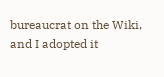bureaucrat on the Wiki, and I adopted it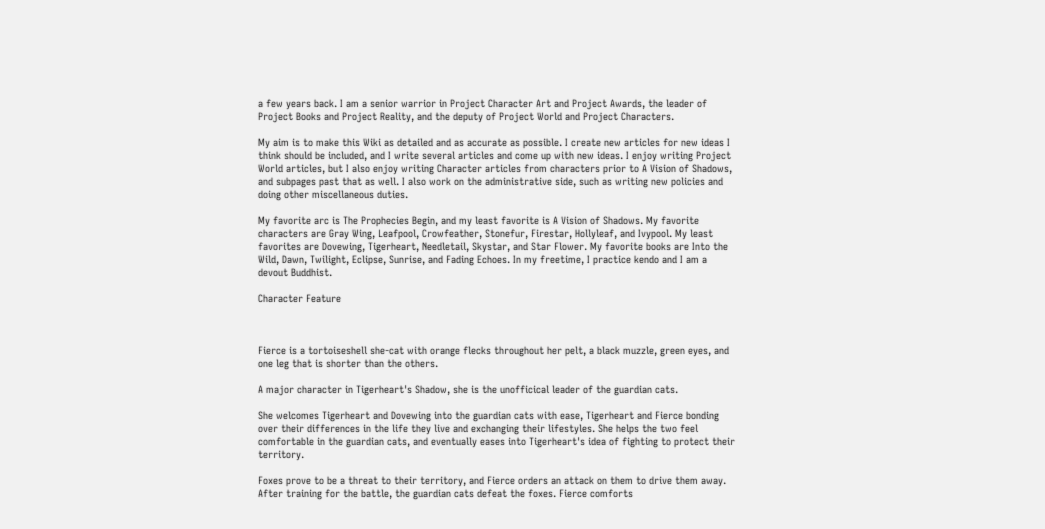a few years back. I am a senior warrior in Project Character Art and Project Awards, the leader of Project Books and Project Reality, and the deputy of Project World and Project Characters.

My aim is to make this Wiki as detailed and as accurate as possible. I create new articles for new ideas I think should be included, and I write several articles and come up with new ideas. I enjoy writing Project World articles, but I also enjoy writing Character articles from characters prior to A Vision of Shadows, and subpages past that as well. I also work on the administrative side, such as writing new policies and doing other miscellaneous duties.

My favorite arc is The Prophecies Begin, and my least favorite is A Vision of Shadows. My favorite characters are Gray Wing, Leafpool, Crowfeather, Stonefur, Firestar, Hollyleaf, and Ivypool. My least favorites are Dovewing, Tigerheart, Needletail, Skystar, and Star Flower. My favorite books are Into the Wild, Dawn, Twilight, Eclipse, Sunrise, and Fading Echoes. In my freetime, I practice kendo and I am a devout Buddhist.

Character Feature



Fierce is a tortoiseshell she-cat with orange flecks throughout her pelt, a black muzzle, green eyes, and one leg that is shorter than the others.

A major character in Tigerheart's Shadow, she is the unofficical leader of the guardian cats.

She welcomes Tigerheart and Dovewing into the guardian cats with ease, Tigerheart and Fierce bonding over their differences in the life they live and exchanging their lifestyles. She helps the two feel comfortable in the guardian cats, and eventually eases into Tigerheart's idea of fighting to protect their territory.

Foxes prove to be a threat to their territory, and Fierce orders an attack on them to drive them away. After training for the battle, the guardian cats defeat the foxes. Fierce comforts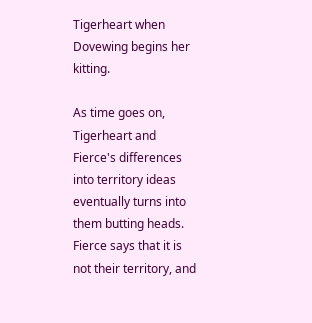Tigerheart when Dovewing begins her kitting.

As time goes on, Tigerheart and Fierce's differences into territory ideas eventually turns into them butting heads. Fierce says that it is not their territory, and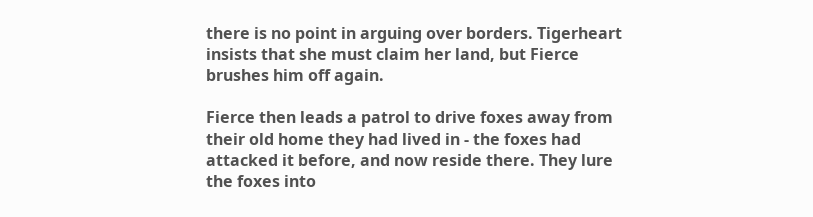there is no point in arguing over borders. Tigerheart insists that she must claim her land, but Fierce brushes him off again.

Fierce then leads a patrol to drive foxes away from their old home they had lived in - the foxes had attacked it before, and now reside there. They lure the foxes into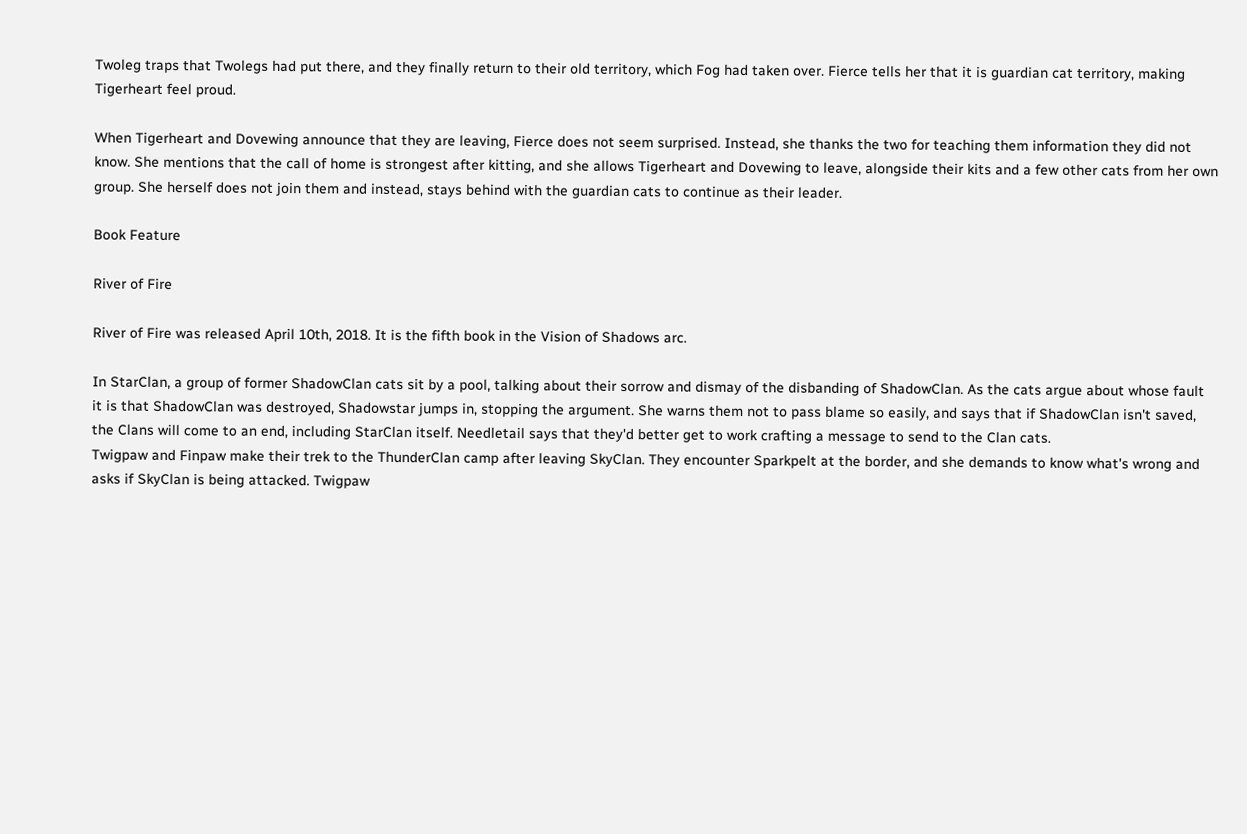Twoleg traps that Twolegs had put there, and they finally return to their old territory, which Fog had taken over. Fierce tells her that it is guardian cat territory, making Tigerheart feel proud.

When Tigerheart and Dovewing announce that they are leaving, Fierce does not seem surprised. Instead, she thanks the two for teaching them information they did not know. She mentions that the call of home is strongest after kitting, and she allows Tigerheart and Dovewing to leave, alongside their kits and a few other cats from her own group. She herself does not join them and instead, stays behind with the guardian cats to continue as their leader.

Book Feature

River of Fire

River of Fire was released April 10th, 2018. It is the fifth book in the Vision of Shadows arc.

In StarClan, a group of former ShadowClan cats sit by a pool, talking about their sorrow and dismay of the disbanding of ShadowClan. As the cats argue about whose fault it is that ShadowClan was destroyed, Shadowstar jumps in, stopping the argument. She warns them not to pass blame so easily, and says that if ShadowClan isn't saved, the Clans will come to an end, including StarClan itself. Needletail says that they'd better get to work crafting a message to send to the Clan cats.
Twigpaw and Finpaw make their trek to the ThunderClan camp after leaving SkyClan. They encounter Sparkpelt at the border, and she demands to know what's wrong and asks if SkyClan is being attacked. Twigpaw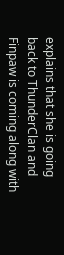explains that she is going back to ThunderClan and Finpaw is coming along with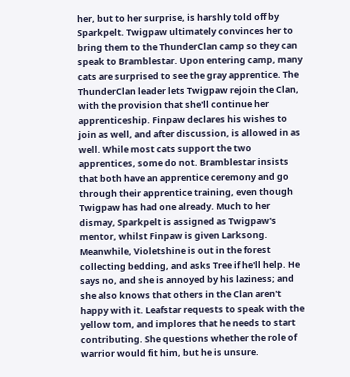her, but to her surprise, is harshly told off by Sparkpelt. Twigpaw ultimately convinces her to bring them to the ThunderClan camp so they can speak to Bramblestar. Upon entering camp, many cats are surprised to see the gray apprentice. The ThunderClan leader lets Twigpaw rejoin the Clan, with the provision that she'll continue her apprenticeship. Finpaw declares his wishes to join as well, and after discussion, is allowed in as well. While most cats support the two apprentices, some do not. Bramblestar insists that both have an apprentice ceremony and go through their apprentice training, even though Twigpaw has had one already. Much to her dismay, Sparkpelt is assigned as Twigpaw's mentor, whilst Finpaw is given Larksong.
Meanwhile, Violetshine is out in the forest collecting bedding, and asks Tree if he'll help. He says no, and she is annoyed by his laziness; and she also knows that others in the Clan aren't happy with it. Leafstar requests to speak with the yellow tom, and implores that he needs to start contributing. She questions whether the role of warrior would fit him, but he is unsure.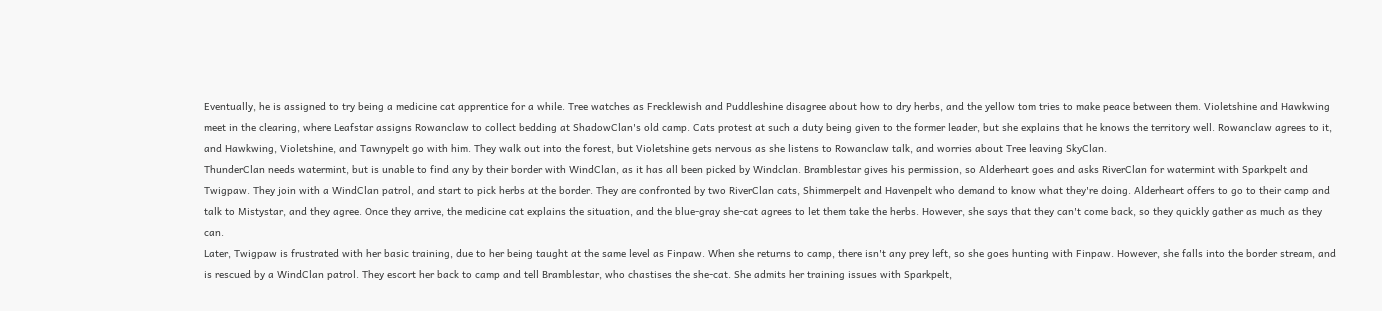Eventually, he is assigned to try being a medicine cat apprentice for a while. Tree watches as Frecklewish and Puddleshine disagree about how to dry herbs, and the yellow tom tries to make peace between them. Violetshine and Hawkwing meet in the clearing, where Leafstar assigns Rowanclaw to collect bedding at ShadowClan's old camp. Cats protest at such a duty being given to the former leader, but she explains that he knows the territory well. Rowanclaw agrees to it, and Hawkwing, Violetshine, and Tawnypelt go with him. They walk out into the forest, but Violetshine gets nervous as she listens to Rowanclaw talk, and worries about Tree leaving SkyClan.
ThunderClan needs watermint, but is unable to find any by their border with WindClan, as it has all been picked by Windclan. Bramblestar gives his permission, so Alderheart goes and asks RiverClan for watermint with Sparkpelt and Twigpaw. They join with a WindClan patrol, and start to pick herbs at the border. They are confronted by two RiverClan cats, Shimmerpelt and Havenpelt who demand to know what they're doing. Alderheart offers to go to their camp and talk to Mistystar, and they agree. Once they arrive, the medicine cat explains the situation, and the blue-gray she-cat agrees to let them take the herbs. However, she says that they can't come back, so they quickly gather as much as they can.
Later, Twigpaw is frustrated with her basic training, due to her being taught at the same level as Finpaw. When she returns to camp, there isn't any prey left, so she goes hunting with Finpaw. However, she falls into the border stream, and is rescued by a WindClan patrol. They escort her back to camp and tell Bramblestar, who chastises the she-cat. She admits her training issues with Sparkpelt,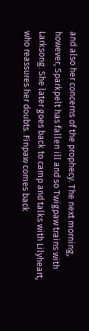and also her concerns of the prophecy. The next morning, however, Sparkpelt has fallen ill and so Twigpaw trains with Larksong. She later goes back to camp and talks with Lilyheart, who reassures her doubts. Finpaw comes back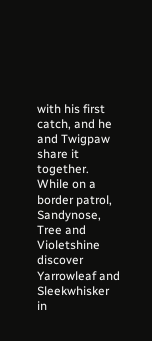with his first catch, and he and Twigpaw share it together.
While on a border patrol, Sandynose, Tree and Violetshine discover Yarrowleaf and Sleekwhisker in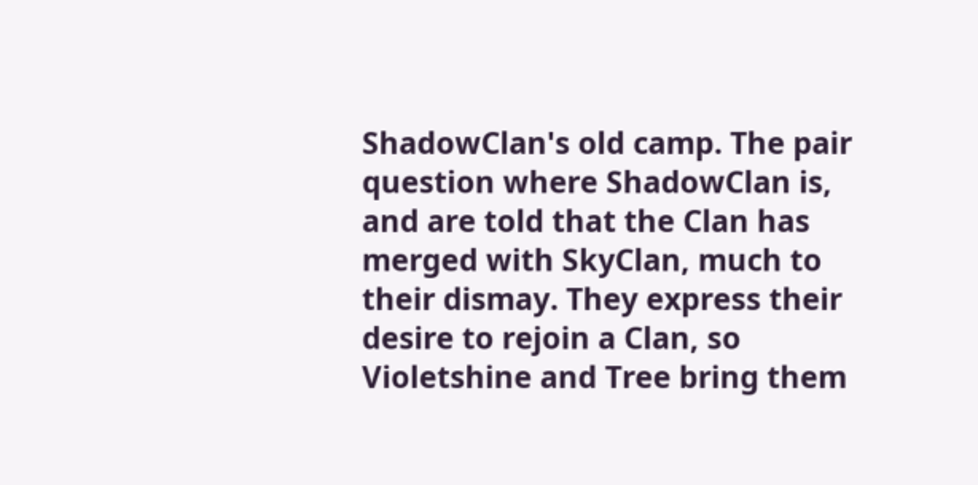ShadowClan's old camp. The pair question where ShadowClan is, and are told that the Clan has merged with SkyClan, much to their dismay. They express their desire to rejoin a Clan, so Violetshine and Tree bring them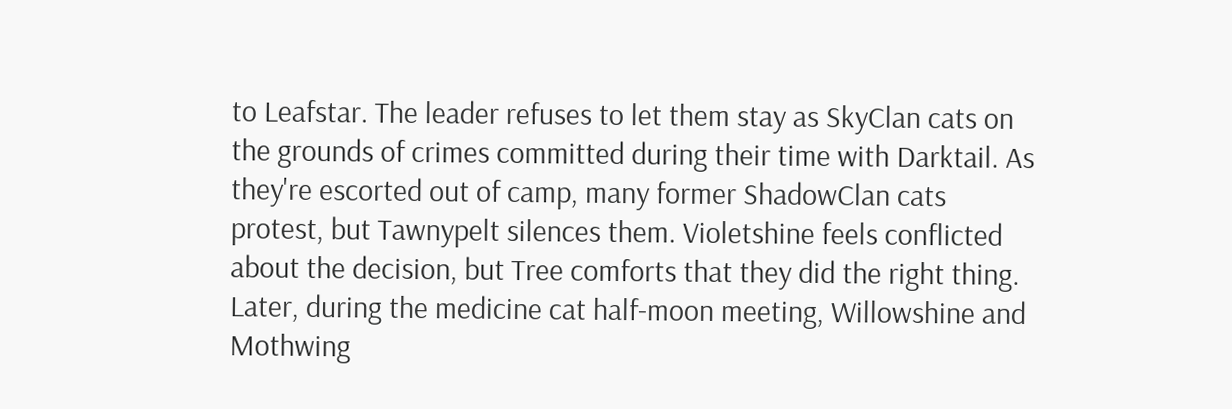to Leafstar. The leader refuses to let them stay as SkyClan cats on the grounds of crimes committed during their time with Darktail. As they're escorted out of camp, many former ShadowClan cats protest, but Tawnypelt silences them. Violetshine feels conflicted about the decision, but Tree comforts that they did the right thing.
Later, during the medicine cat half-moon meeting, Willowshine and Mothwing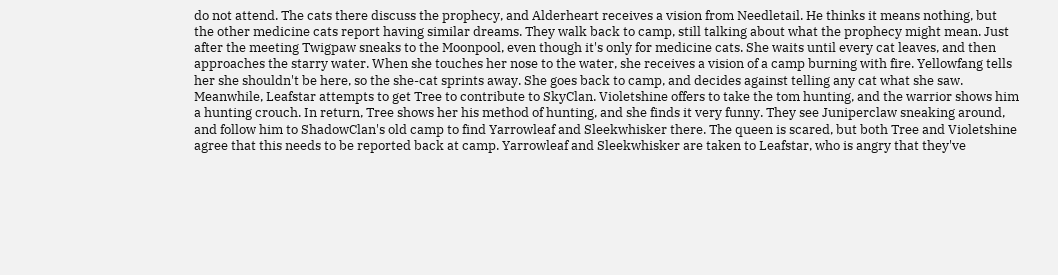do not attend. The cats there discuss the prophecy, and Alderheart receives a vision from Needletail. He thinks it means nothing, but the other medicine cats report having similar dreams. They walk back to camp, still talking about what the prophecy might mean. Just after the meeting Twigpaw sneaks to the Moonpool, even though it's only for medicine cats. She waits until every cat leaves, and then approaches the starry water. When she touches her nose to the water, she receives a vision of a camp burning with fire. Yellowfang tells her she shouldn't be here, so the she-cat sprints away. She goes back to camp, and decides against telling any cat what she saw.
Meanwhile, Leafstar attempts to get Tree to contribute to SkyClan. Violetshine offers to take the tom hunting, and the warrior shows him a hunting crouch. In return, Tree shows her his method of hunting, and she finds it very funny. They see Juniperclaw sneaking around, and follow him to ShadowClan's old camp to find Yarrowleaf and Sleekwhisker there. The queen is scared, but both Tree and Violetshine agree that this needs to be reported back at camp. Yarrowleaf and Sleekwhisker are taken to Leafstar, who is angry that they've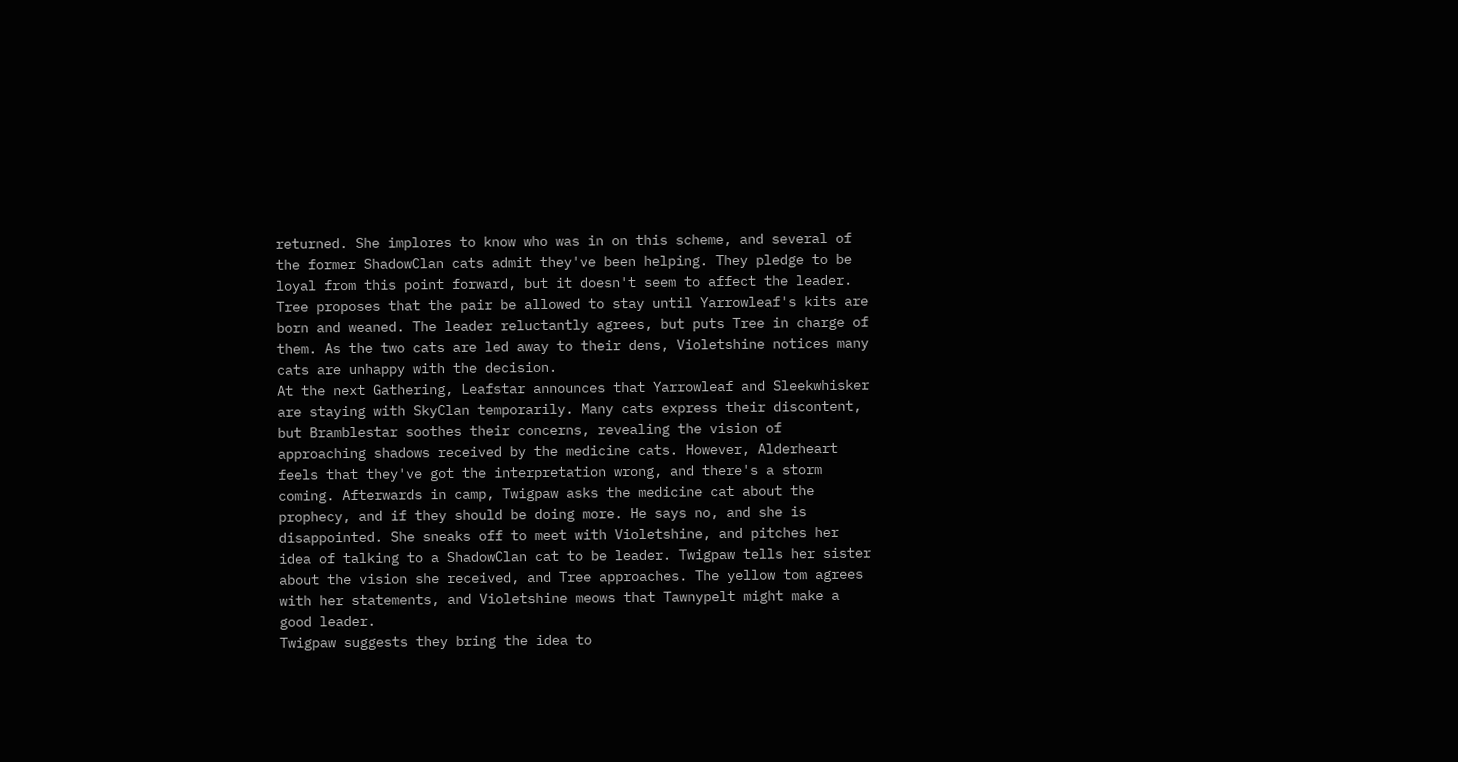returned. She implores to know who was in on this scheme, and several of the former ShadowClan cats admit they've been helping. They pledge to be loyal from this point forward, but it doesn't seem to affect the leader. Tree proposes that the pair be allowed to stay until Yarrowleaf's kits are born and weaned. The leader reluctantly agrees, but puts Tree in charge of them. As the two cats are led away to their dens, Violetshine notices many cats are unhappy with the decision.
At the next Gathering, Leafstar announces that Yarrowleaf and Sleekwhisker are staying with SkyClan temporarily. Many cats express their discontent, but Bramblestar soothes their concerns, revealing the vision of approaching shadows received by the medicine cats. However, Alderheart feels that they've got the interpretation wrong, and there's a storm coming. Afterwards in camp, Twigpaw asks the medicine cat about the prophecy, and if they should be doing more. He says no, and she is disappointed. She sneaks off to meet with Violetshine, and pitches her idea of talking to a ShadowClan cat to be leader. Twigpaw tells her sister about the vision she received, and Tree approaches. The yellow tom agrees with her statements, and Violetshine meows that Tawnypelt might make a good leader.
Twigpaw suggests they bring the idea to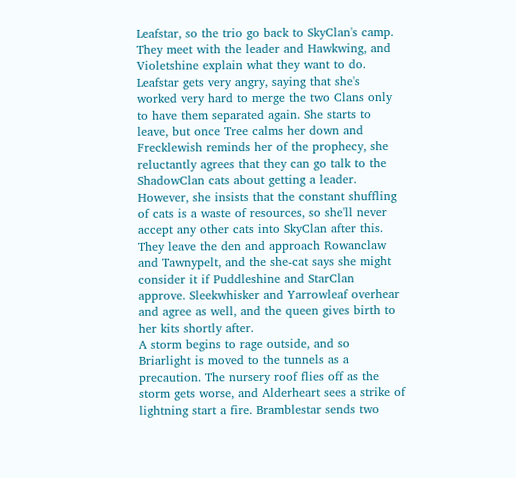Leafstar, so the trio go back to SkyClan's camp. They meet with the leader and Hawkwing, and Violetshine explain what they want to do. Leafstar gets very angry, saying that she's worked very hard to merge the two Clans only to have them separated again. She starts to leave, but once Tree calms her down and Frecklewish reminds her of the prophecy, she reluctantly agrees that they can go talk to the ShadowClan cats about getting a leader. However, she insists that the constant shuffling of cats is a waste of resources, so she'll never accept any other cats into SkyClan after this. They leave the den and approach Rowanclaw and Tawnypelt, and the she-cat says she might consider it if Puddleshine and StarClan approve. Sleekwhisker and Yarrowleaf overhear and agree as well, and the queen gives birth to her kits shortly after.
A storm begins to rage outside, and so Briarlight is moved to the tunnels as a precaution. The nursery roof flies off as the storm gets worse, and Alderheart sees a strike of lightning start a fire. Bramblestar sends two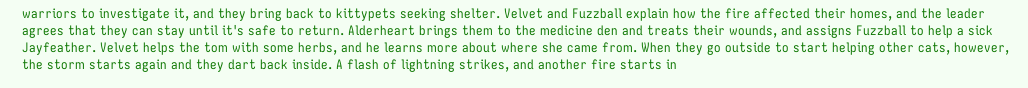warriors to investigate it, and they bring back to kittypets seeking shelter. Velvet and Fuzzball explain how the fire affected their homes, and the leader agrees that they can stay until it's safe to return. Alderheart brings them to the medicine den and treats their wounds, and assigns Fuzzball to help a sick Jayfeather. Velvet helps the tom with some herbs, and he learns more about where she came from. When they go outside to start helping other cats, however, the storm starts again and they dart back inside. A flash of lightning strikes, and another fire starts in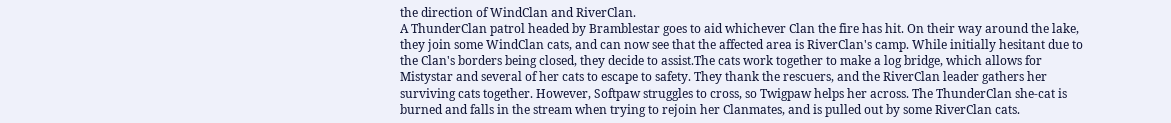the direction of WindClan and RiverClan.
A ThunderClan patrol headed by Bramblestar goes to aid whichever Clan the fire has hit. On their way around the lake, they join some WindClan cats, and can now see that the affected area is RiverClan's camp. While initially hesitant due to the Clan's borders being closed, they decide to assist.The cats work together to make a log bridge, which allows for Mistystar and several of her cats to escape to safety. They thank the rescuers, and the RiverClan leader gathers her surviving cats together. However, Softpaw struggles to cross, so Twigpaw helps her across. The ThunderClan she-cat is burned and falls in the stream when trying to rejoin her Clanmates, and is pulled out by some RiverClan cats.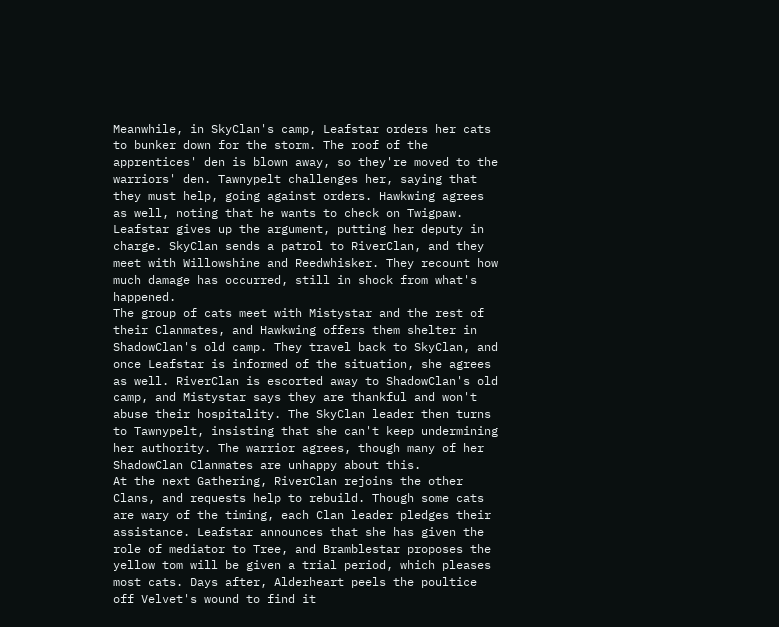Meanwhile, in SkyClan's camp, Leafstar orders her cats to bunker down for the storm. The roof of the apprentices' den is blown away, so they're moved to the warriors' den. Tawnypelt challenges her, saying that they must help, going against orders. Hawkwing agrees as well, noting that he wants to check on Twigpaw. Leafstar gives up the argument, putting her deputy in charge. SkyClan sends a patrol to RiverClan, and they meet with Willowshine and Reedwhisker. They recount how much damage has occurred, still in shock from what's happened.
The group of cats meet with Mistystar and the rest of their Clanmates, and Hawkwing offers them shelter in ShadowClan's old camp. They travel back to SkyClan, and once Leafstar is informed of the situation, she agrees as well. RiverClan is escorted away to ShadowClan's old camp, and Mistystar says they are thankful and won't abuse their hospitality. The SkyClan leader then turns to Tawnypelt, insisting that she can't keep undermining her authority. The warrior agrees, though many of her ShadowClan Clanmates are unhappy about this.
At the next Gathering, RiverClan rejoins the other Clans, and requests help to rebuild. Though some cats are wary of the timing, each Clan leader pledges their assistance. Leafstar announces that she has given the role of mediator to Tree, and Bramblestar proposes the yellow tom will be given a trial period, which pleases most cats. Days after, Alderheart peels the poultice off Velvet's wound to find it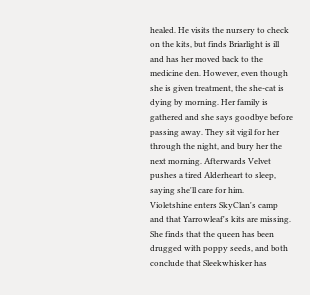healed. He visits the nursery to check on the kits, but finds Briarlight is ill and has her moved back to the medicine den. However, even though she is given treatment, the she-cat is dying by morning. Her family is gathered and she says goodbye before passing away. They sit vigil for her through the night, and bury her the next morning. Afterwards Velvet pushes a tired Alderheart to sleep, saying she'll care for him.
Violetshine enters SkyClan's camp and that Yarrowleaf's kits are missing. She finds that the queen has been drugged with poppy seeds, and both conclude that Sleekwhisker has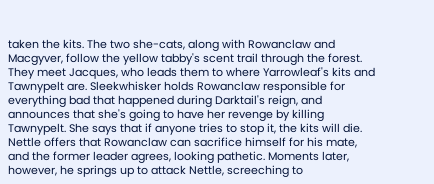taken the kits. The two she-cats, along with Rowanclaw and Macgyver, follow the yellow tabby's scent trail through the forest. They meet Jacques, who leads them to where Yarrowleaf's kits and Tawnypelt are. Sleekwhisker holds Rowanclaw responsible for everything bad that happened during Darktail's reign, and announces that she's going to have her revenge by killing Tawnypelt. She says that if anyone tries to stop it, the kits will die. Nettle offers that Rowanclaw can sacrifice himself for his mate, and the former leader agrees, looking pathetic. Moments later, however, he springs up to attack Nettle, screeching to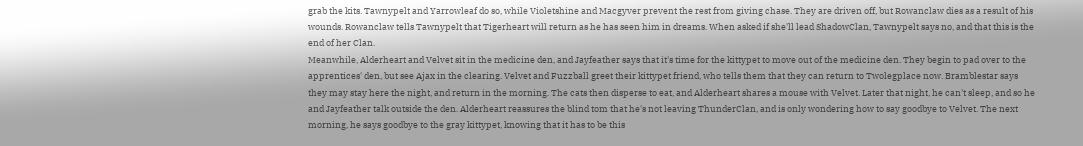grab the kits. Tawnypelt and Yarrowleaf do so, while Violetshine and Macgyver prevent the rest from giving chase. They are driven off, but Rowanclaw dies as a result of his wounds. Rowanclaw tells Tawnypelt that Tigerheart will return as he has seen him in dreams. When asked if she'll lead ShadowClan, Tawnypelt says no, and that this is the end of her Clan.
Meanwhile, Alderheart and Velvet sit in the medicine den, and Jayfeather says that it's time for the kittypet to move out of the medicine den. They begin to pad over to the apprentices' den, but see Ajax in the clearing. Velvet and Fuzzball greet their kittypet friend, who tells them that they can return to Twolegplace now. Bramblestar says they may stay here the night, and return in the morning. The cats then disperse to eat, and Alderheart shares a mouse with Velvet. Later that night, he can't sleep, and so he and Jayfeather talk outside the den. Alderheart reassures the blind tom that he's not leaving ThunderClan, and is only wondering how to say goodbye to Velvet. The next morning, he says goodbye to the gray kittypet, knowing that it has to be this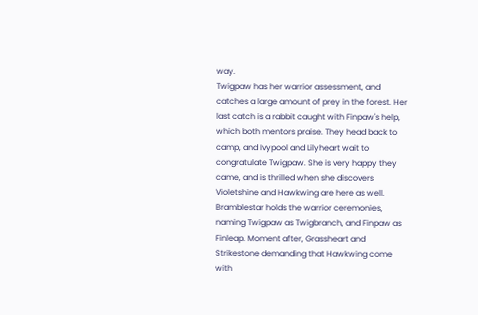way.
Twigpaw has her warrior assessment, and catches a large amount of prey in the forest. Her last catch is a rabbit caught with Finpaw's help, which both mentors praise. They head back to camp, and Ivypool and Lilyheart wait to congratulate Twigpaw. She is very happy they came, and is thrilled when she discovers Violetshine and Hawkwing are here as well. Bramblestar holds the warrior ceremonies, naming Twigpaw as Twigbranch, and Finpaw as Finleap. Moment after, Grassheart and Strikestone demanding that Hawkwing come with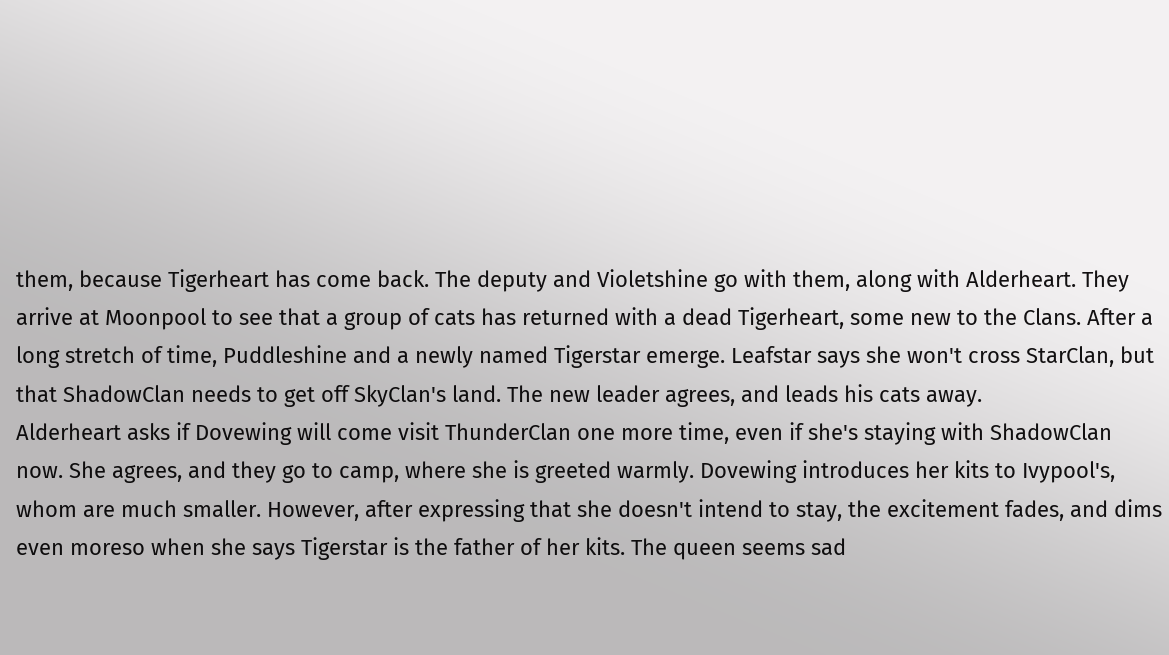them, because Tigerheart has come back. The deputy and Violetshine go with them, along with Alderheart. They arrive at Moonpool to see that a group of cats has returned with a dead Tigerheart, some new to the Clans. After a long stretch of time, Puddleshine and a newly named Tigerstar emerge. Leafstar says she won't cross StarClan, but that ShadowClan needs to get off SkyClan's land. The new leader agrees, and leads his cats away.
Alderheart asks if Dovewing will come visit ThunderClan one more time, even if she's staying with ShadowClan now. She agrees, and they go to camp, where she is greeted warmly. Dovewing introduces her kits to Ivypool's, whom are much smaller. However, after expressing that she doesn't intend to stay, the excitement fades, and dims even moreso when she says Tigerstar is the father of her kits. The queen seems sad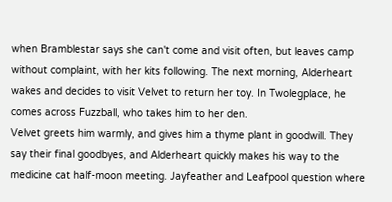when Bramblestar says she can't come and visit often, but leaves camp without complaint, with her kits following. The next morning, Alderheart wakes and decides to visit Velvet to return her toy. In Twolegplace, he comes across Fuzzball, who takes him to her den.
Velvet greets him warmly, and gives him a thyme plant in goodwill. They say their final goodbyes, and Alderheart quickly makes his way to the medicine cat half-moon meeting. Jayfeather and Leafpool question where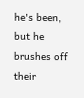he's been, but he brushes off their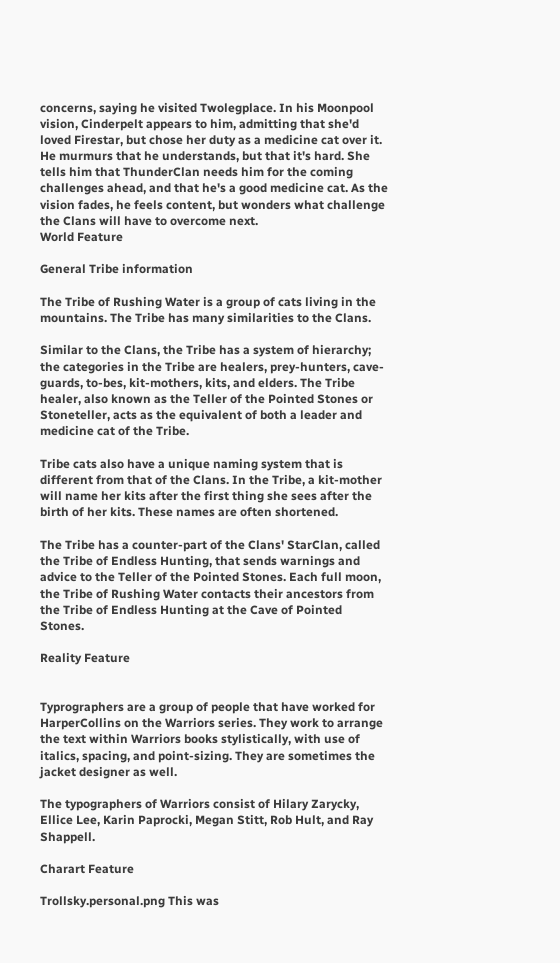concerns, saying he visited Twolegplace. In his Moonpool vision, Cinderpelt appears to him, admitting that she'd loved Firestar, but chose her duty as a medicine cat over it. He murmurs that he understands, but that it's hard. She tells him that ThunderClan needs him for the coming challenges ahead, and that he's a good medicine cat. As the vision fades, he feels content, but wonders what challenge the Clans will have to overcome next.
World Feature

General Tribe information

The Tribe of Rushing Water is a group of cats living in the mountains. The Tribe has many similarities to the Clans.

Similar to the Clans, the Tribe has a system of hierarchy; the categories in the Tribe are healers, prey-hunters, cave-guards, to-bes, kit-mothers, kits, and elders. The Tribe healer, also known as the Teller of the Pointed Stones or Stoneteller, acts as the equivalent of both a leader and medicine cat of the Tribe.

Tribe cats also have a unique naming system that is different from that of the Clans. In the Tribe, a kit-mother will name her kits after the first thing she sees after the birth of her kits. These names are often shortened.

The Tribe has a counter-part of the Clans' StarClan, called the Tribe of Endless Hunting, that sends warnings and advice to the Teller of the Pointed Stones. Each full moon, the Tribe of Rushing Water contacts their ancestors from the Tribe of Endless Hunting at the Cave of Pointed Stones.

Reality Feature


Typrographers are a group of people that have worked for HarperCollins on the Warriors series. They work to arrange the text within Warriors books stylistically, with use of italics, spacing, and point-sizing. They are sometimes the jacket designer as well.

The typographers of Warriors consist of Hilary Zarycky, Ellice Lee, Karin Paprocki, Megan Stitt, Rob Hult, and Ray Shappell.

Charart Feature

Trollsky.personal.png This was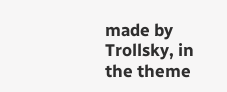made by Trollsky, in the theme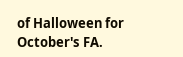of Halloween for October's FA.